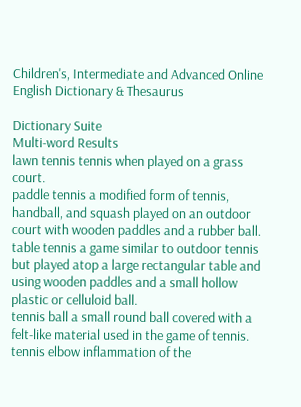Children's, Intermediate and Advanced Online English Dictionary & Thesaurus

Dictionary Suite
Multi-word Results
lawn tennis tennis when played on a grass court.
paddle tennis a modified form of tennis, handball, and squash played on an outdoor court with wooden paddles and a rubber ball.
table tennis a game similar to outdoor tennis but played atop a large rectangular table and using wooden paddles and a small hollow plastic or celluloid ball.
tennis ball a small round ball covered with a felt-like material used in the game of tennis.
tennis elbow inflammation of the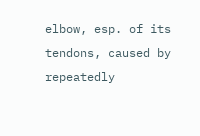elbow, esp. of its tendons, caused by repeatedly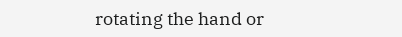rotating the hand or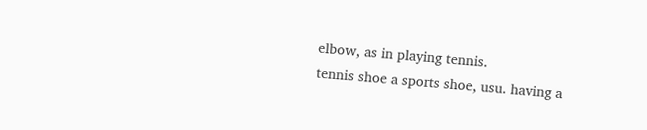elbow, as in playing tennis.
tennis shoe a sports shoe, usu. having a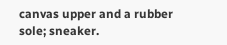canvas upper and a rubber sole; sneaker.